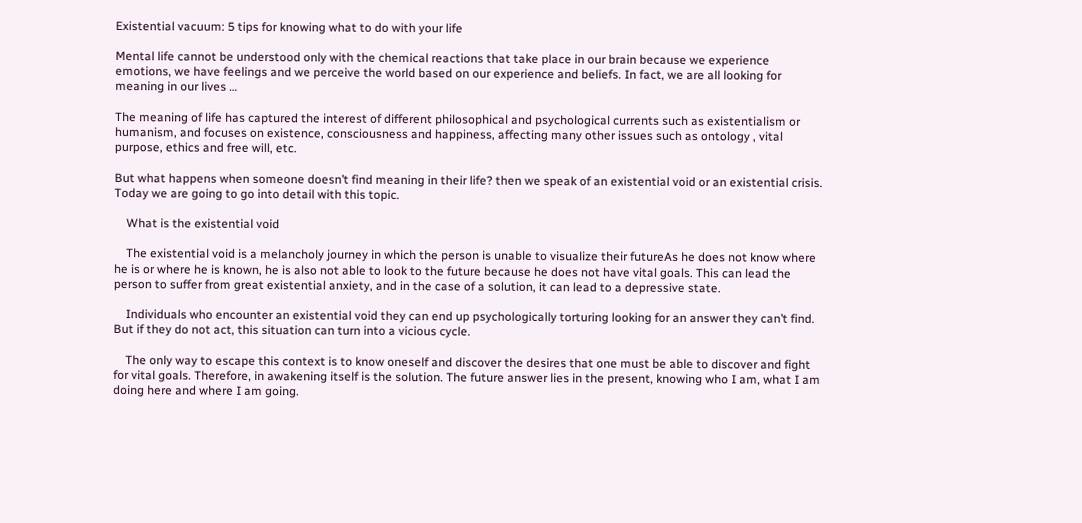Existential vacuum: 5 tips for knowing what to do with your life

Mental life cannot be understood only with the chemical reactions that take place in our brain because we experience emotions, we have feelings and we perceive the world based on our experience and beliefs. In fact, we are all looking for meaning in our lives …

The meaning of life has captured the interest of different philosophical and psychological currents such as existentialism or humanism, and focuses on existence, consciousness and happiness, affecting many other issues such as ontology , vital purpose, ethics and free will, etc.

But what happens when someone doesn’t find meaning in their life? then we speak of an existential void or an existential crisis. Today we are going to go into detail with this topic.

    What is the existential void

    The existential void is a melancholy journey in which the person is unable to visualize their futureAs he does not know where he is or where he is known, he is also not able to look to the future because he does not have vital goals. This can lead the person to suffer from great existential anxiety, and in the case of a solution, it can lead to a depressive state.

    Individuals who encounter an existential void they can end up psychologically torturing looking for an answer they can’t find. But if they do not act, this situation can turn into a vicious cycle.

    The only way to escape this context is to know oneself and discover the desires that one must be able to discover and fight for vital goals. Therefore, in awakening itself is the solution. The future answer lies in the present, knowing who I am, what I am doing here and where I am going.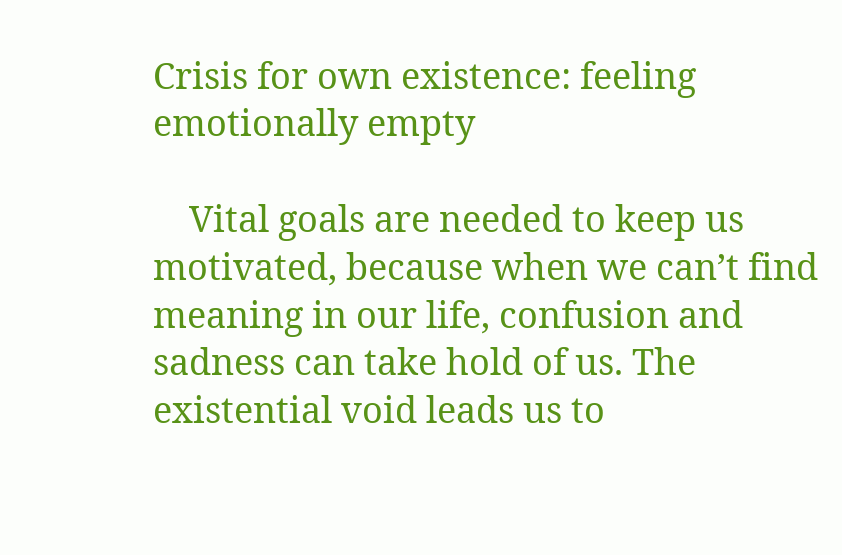Crisis for own existence: feeling emotionally empty

    Vital goals are needed to keep us motivated, because when we can’t find meaning in our life, confusion and sadness can take hold of us. The existential void leads us to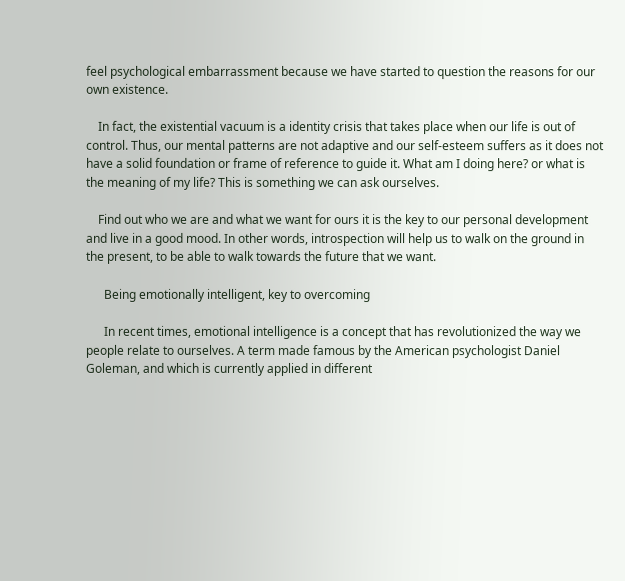feel psychological embarrassment because we have started to question the reasons for our own existence.

    In fact, the existential vacuum is a identity crisis that takes place when our life is out of control. Thus, our mental patterns are not adaptive and our self-esteem suffers as it does not have a solid foundation or frame of reference to guide it. What am I doing here? or what is the meaning of my life? This is something we can ask ourselves.

    Find out who we are and what we want for ours it is the key to our personal development and live in a good mood. In other words, introspection will help us to walk on the ground in the present, to be able to walk towards the future that we want.

      Being emotionally intelligent, key to overcoming

      In recent times, emotional intelligence is a concept that has revolutionized the way we people relate to ourselves. A term made famous by the American psychologist Daniel Goleman, and which is currently applied in different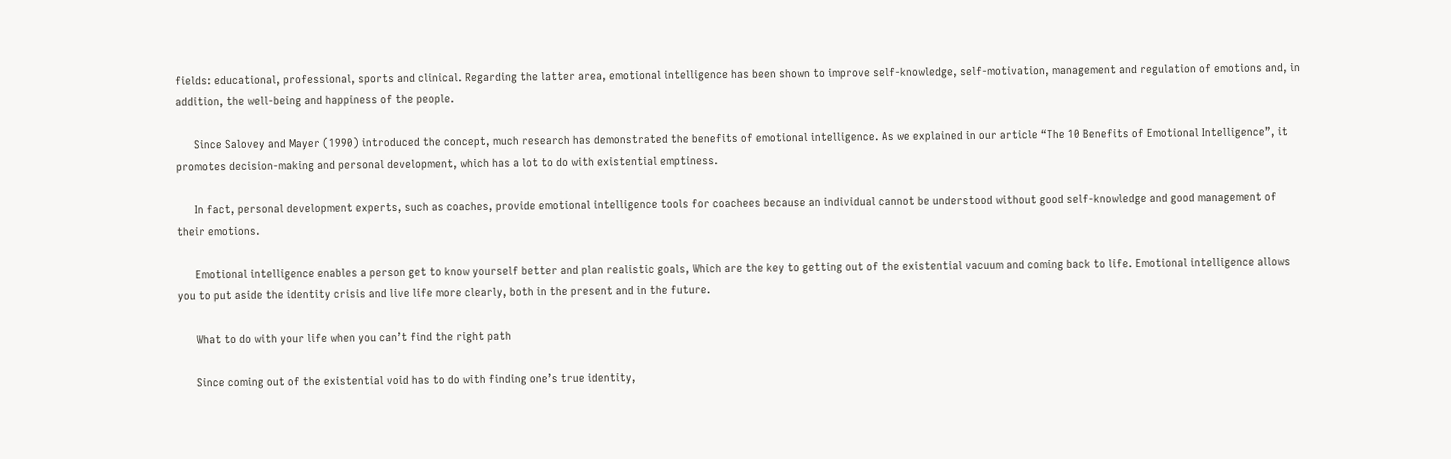fields: educational, professional, sports and clinical. Regarding the latter area, emotional intelligence has been shown to improve self-knowledge, self-motivation, management and regulation of emotions and, in addition, the well-being and happiness of the people.

      Since Salovey and Mayer (1990) introduced the concept, much research has demonstrated the benefits of emotional intelligence. As we explained in our article “The 10 Benefits of Emotional Intelligence”, it promotes decision-making and personal development, which has a lot to do with existential emptiness.

      In fact, personal development experts, such as coaches, provide emotional intelligence tools for coachees because an individual cannot be understood without good self-knowledge and good management of their emotions.

      Emotional intelligence enables a person get to know yourself better and plan realistic goals, Which are the key to getting out of the existential vacuum and coming back to life. Emotional intelligence allows you to put aside the identity crisis and live life more clearly, both in the present and in the future.

      What to do with your life when you can’t find the right path

      Since coming out of the existential void has to do with finding one’s true identity,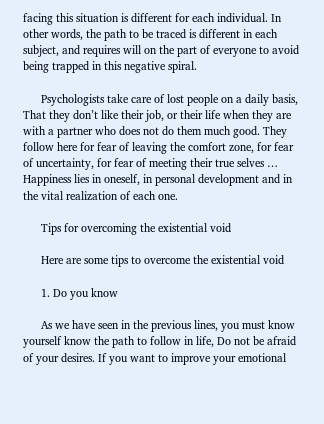facing this situation is different for each individual. In other words, the path to be traced is different in each subject, and requires will on the part of everyone to avoid being trapped in this negative spiral.

      Psychologists take care of lost people on a daily basis, That they don’t like their job, or their life when they are with a partner who does not do them much good. They follow here for fear of leaving the comfort zone, for fear of uncertainty, for fear of meeting their true selves … Happiness lies in oneself, in personal development and in the vital realization of each one.

      Tips for overcoming the existential void

      Here are some tips to overcome the existential void

      1. Do you know

      As we have seen in the previous lines, you must know yourself know the path to follow in life, Do not be afraid of your desires. If you want to improve your emotional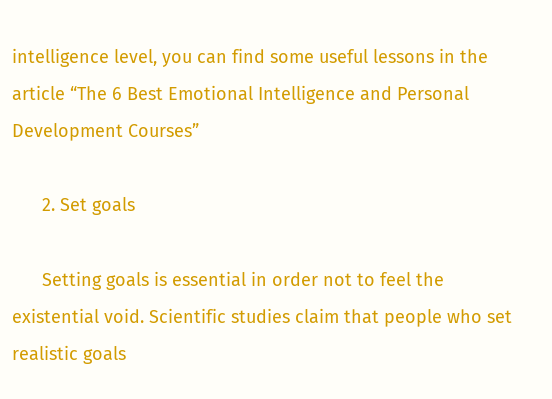intelligence level, you can find some useful lessons in the article “The 6 Best Emotional Intelligence and Personal Development Courses”

      2. Set goals

      Setting goals is essential in order not to feel the existential void. Scientific studies claim that people who set realistic goals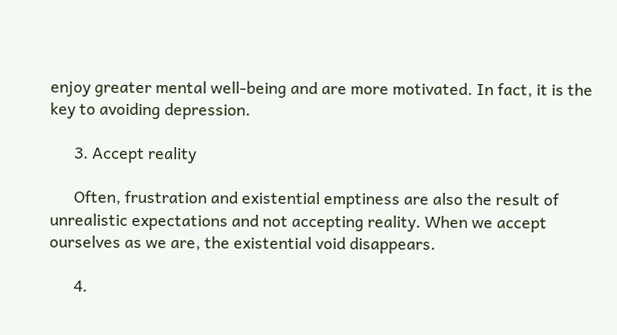enjoy greater mental well-being and are more motivated. In fact, it is the key to avoiding depression.

      3. Accept reality

      Often, frustration and existential emptiness are also the result of unrealistic expectations and not accepting reality. When we accept ourselves as we are, the existential void disappears.

      4.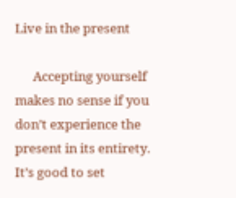Live in the present

      Accepting yourself makes no sense if you don’t experience the present in its entirety. It’s good to set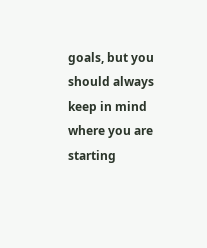goals, but you should always keep in mind where you are starting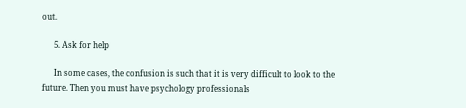out.

      5. Ask for help

      In some cases, the confusion is such that it is very difficult to look to the future. Then you must have psychology professionals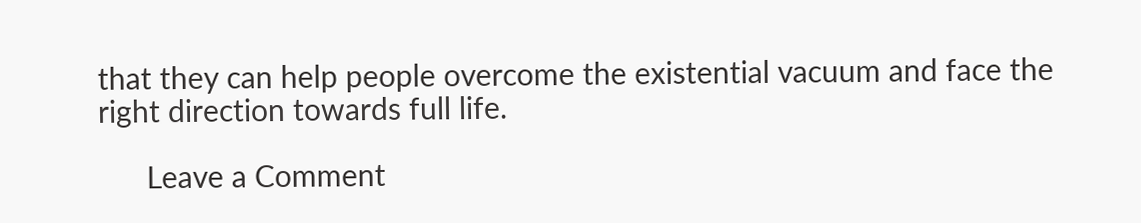that they can help people overcome the existential vacuum and face the right direction towards full life.

      Leave a Comment